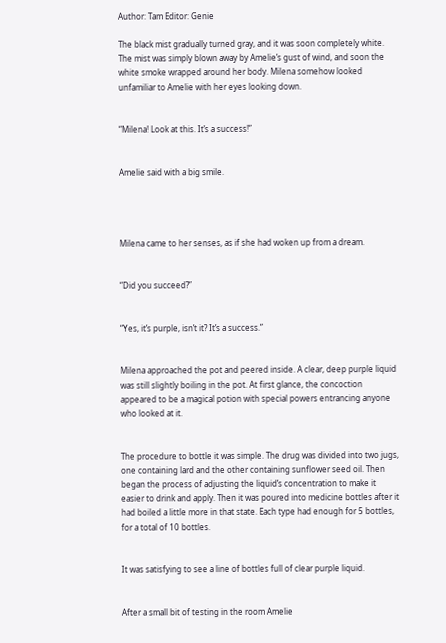Author: Tam Editor: Genie

The black mist gradually turned gray, and it was soon completely white. The mist was simply blown away by Amelie’s gust of wind, and soon the white smoke wrapped around her body. Milena somehow looked unfamiliar to Amelie with her eyes looking down.


“Milena! Look at this. It’s a success!”


Amelie said with a big smile.




Milena came to her senses, as if she had woken up from a dream.


“Did you succeed?”


“Yes, it’s purple, isn’t it? It’s a success.”


Milena approached the pot and peered inside. A clear, deep purple liquid was still slightly boiling in the pot. At first glance, the concoction appeared to be a magical potion with special powers entrancing anyone who looked at it.


The procedure to bottle it was simple. The drug was divided into two jugs, one containing lard and the other containing sunflower seed oil. Then began the process of adjusting the liquid’s concentration to make it easier to drink and apply. Then it was poured into medicine bottles after it had boiled a little more in that state. Each type had enough for 5 bottles, for a total of 10 bottles.


It was satisfying to see a line of bottles full of clear purple liquid.


After a small bit of testing in the room Amelie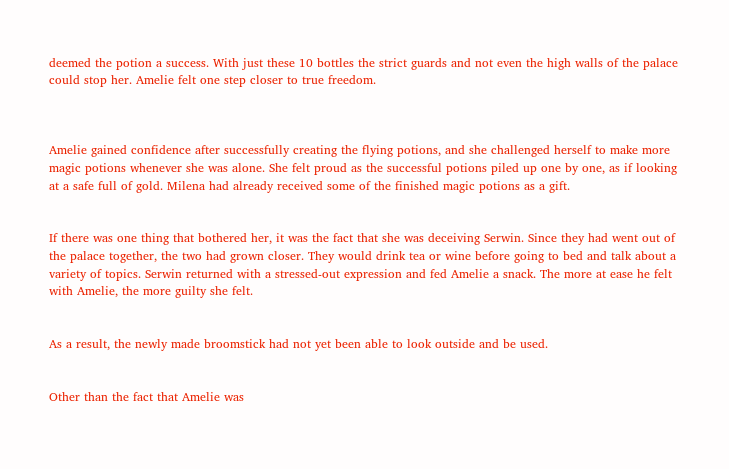deemed the potion a success. With just these 10 bottles the strict guards and not even the high walls of the palace could stop her. Amelie felt one step closer to true freedom.



Amelie gained confidence after successfully creating the flying potions, and she challenged herself to make more magic potions whenever she was alone. She felt proud as the successful potions piled up one by one, as if looking at a safe full of gold. Milena had already received some of the finished magic potions as a gift.


If there was one thing that bothered her, it was the fact that she was deceiving Serwin. Since they had went out of the palace together, the two had grown closer. They would drink tea or wine before going to bed and talk about a variety of topics. Serwin returned with a stressed-out expression and fed Amelie a snack. The more at ease he felt with Amelie, the more guilty she felt.


As a result, the newly made broomstick had not yet been able to look outside and be used.


Other than the fact that Amelie was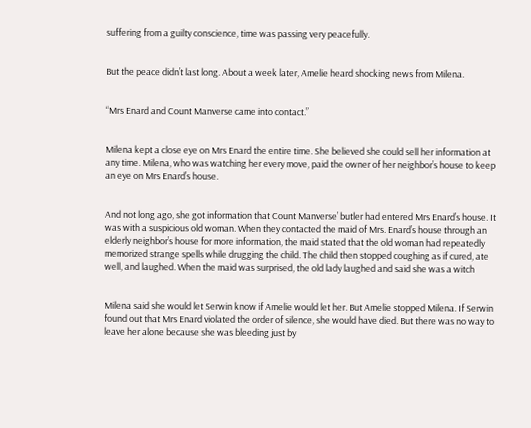suffering from a guilty conscience, time was passing very peacefully.


But the peace didn’t last long. About a week later, Amelie heard shocking news from Milena.


“Mrs Enard and Count Manverse came into contact.”


Milena kept a close eye on Mrs Enard the entire time. She believed she could sell her information at any time. Milena, who was watching her every move, paid the owner of her neighbor’s house to keep an eye on Mrs Enard’s house.


And not long ago, she got information that Count Manverse’ butler had entered Mrs Enard’s house. It was with a suspicious old woman. When they contacted the maid of Mrs. Enard’s house through an elderly neighbor’s house for more information, the maid stated that the old woman had repeatedly memorized strange spells while drugging the child. The child then stopped coughing as if cured, ate well, and laughed. When the maid was surprised, the old lady laughed and said she was a witch


Milena said she would let Serwin know if Amelie would let her. But Amelie stopped Milena. If Serwin found out that Mrs Enard violated the order of silence, she would have died. But there was no way to leave her alone because she was bleeding just by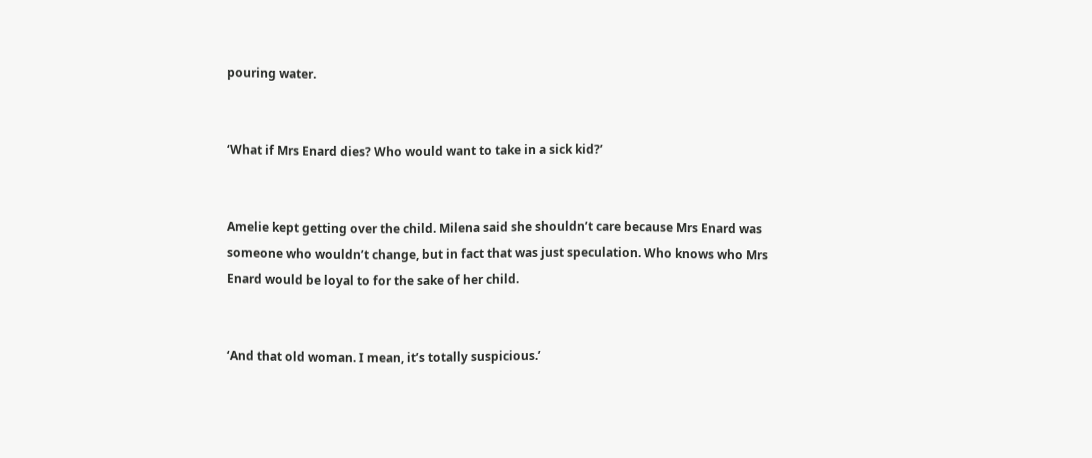pouring water.


‘What if Mrs Enard dies? Who would want to take in a sick kid?’


Amelie kept getting over the child. Milena said she shouldn’t care because Mrs Enard was someone who wouldn’t change, but in fact that was just speculation. Who knows who Mrs Enard would be loyal to for the sake of her child.


‘And that old woman. I mean, it’s totally suspicious.’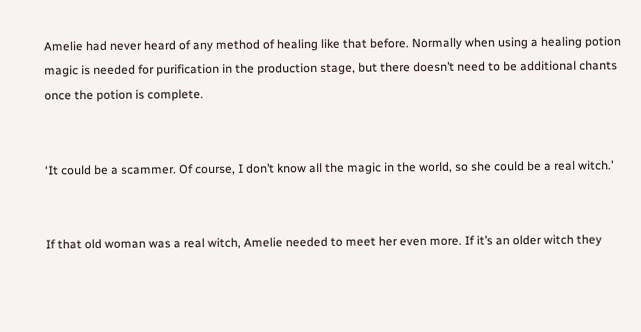Amelie had never heard of any method of healing like that before. Normally when using a healing potion magic is needed for purification in the production stage, but there doesn’t need to be additional chants once the potion is complete.


‘It could be a scammer. Of course, I don’t know all the magic in the world, so she could be a real witch.’


If that old woman was a real witch, Amelie needed to meet her even more. If it’s an older witch they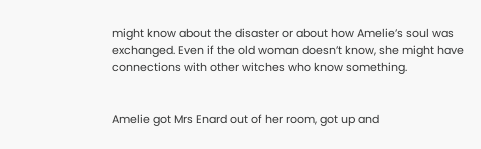might know about the disaster or about how Amelie’s soul was exchanged. Even if the old woman doesn’t know, she might have connections with other witches who know something.


Amelie got Mrs Enard out of her room, got up and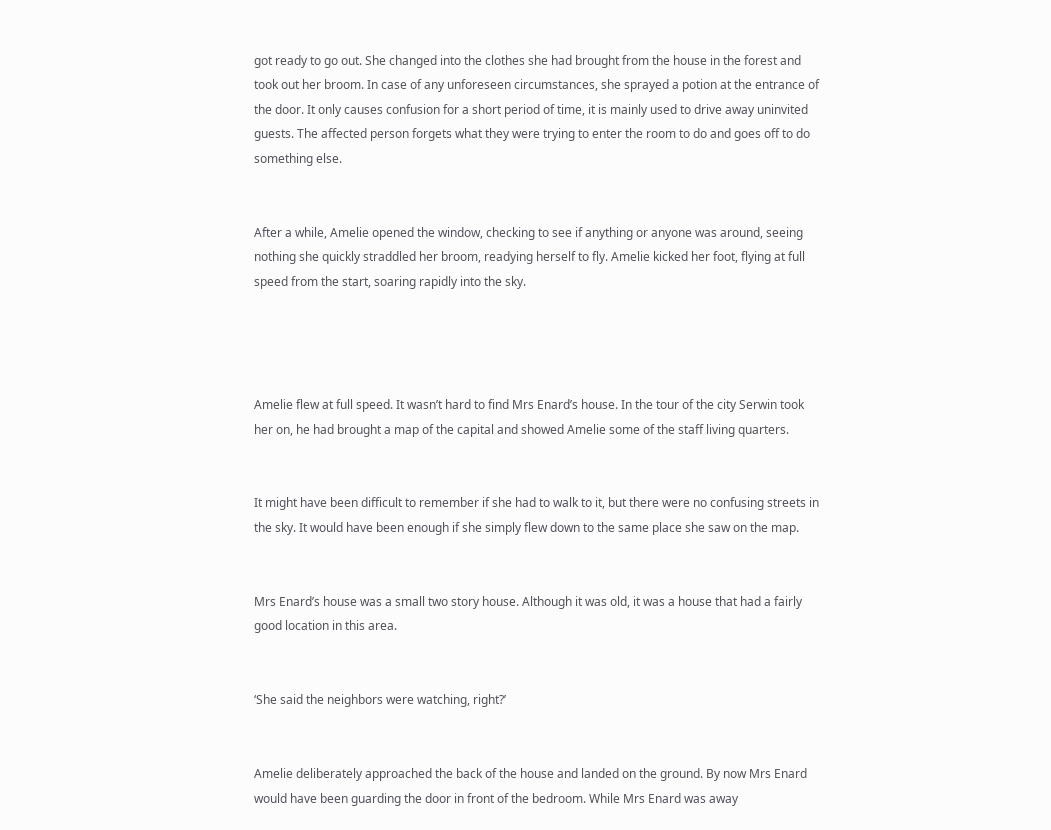got ready to go out. She changed into the clothes she had brought from the house in the forest and took out her broom. In case of any unforeseen circumstances, she sprayed a potion at the entrance of the door. It only causes confusion for a short period of time, it is mainly used to drive away uninvited guests. The affected person forgets what they were trying to enter the room to do and goes off to do something else.


After a while, Amelie opened the window, checking to see if anything or anyone was around, seeing nothing she quickly straddled her broom, readying herself to fly. Amelie kicked her foot, flying at full speed from the start, soaring rapidly into the sky.




Amelie flew at full speed. It wasn’t hard to find Mrs Enard’s house. In the tour of the city Serwin took her on, he had brought a map of the capital and showed Amelie some of the staff living quarters.


It might have been difficult to remember if she had to walk to it, but there were no confusing streets in the sky. It would have been enough if she simply flew down to the same place she saw on the map.


Mrs Enard’s house was a small two story house. Although it was old, it was a house that had a fairly good location in this area.


‘She said the neighbors were watching, right?’


Amelie deliberately approached the back of the house and landed on the ground. By now Mrs Enard would have been guarding the door in front of the bedroom. While Mrs Enard was away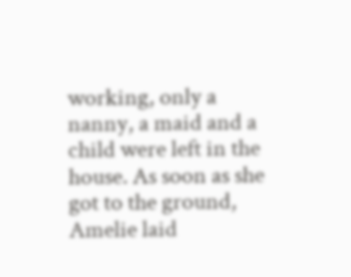working, only a nanny, a maid and a child were left in the house. As soon as she got to the ground, Amelie laid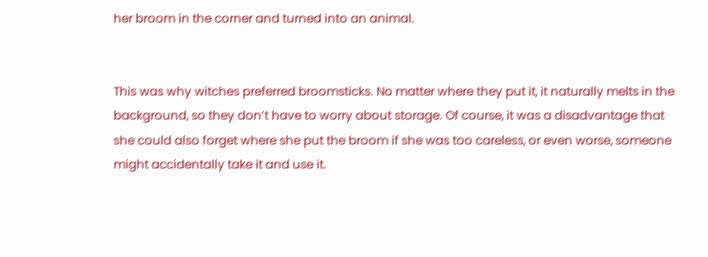her broom in the corner and turned into an animal.


This was why witches preferred broomsticks. No matter where they put it, it naturally melts in the background, so they don’t have to worry about storage. Of course, it was a disadvantage that she could also forget where she put the broom if she was too careless, or even worse, someone might accidentally take it and use it.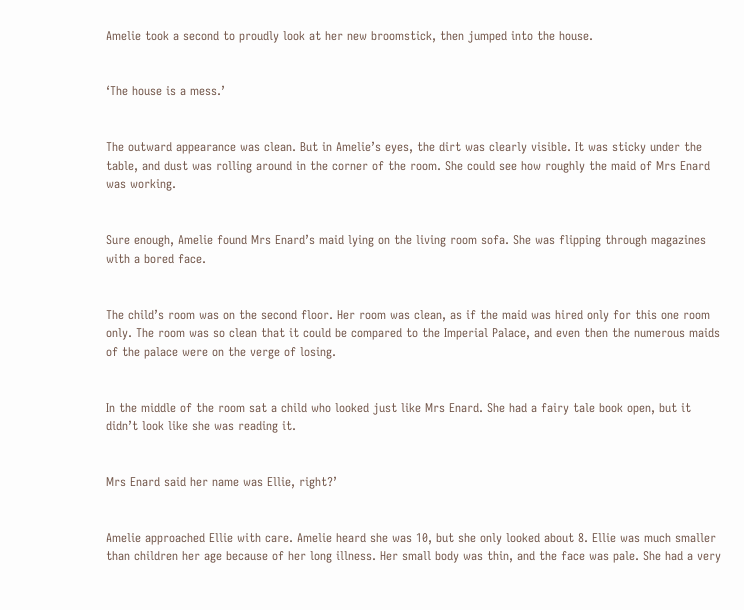Amelie took a second to proudly look at her new broomstick, then jumped into the house.


‘The house is a mess.’


The outward appearance was clean. But in Amelie’s eyes, the dirt was clearly visible. It was sticky under the table, and dust was rolling around in the corner of the room. She could see how roughly the maid of Mrs Enard was working.


Sure enough, Amelie found Mrs Enard’s maid lying on the living room sofa. She was flipping through magazines with a bored face.


The child’s room was on the second floor. Her room was clean, as if the maid was hired only for this one room only. The room was so clean that it could be compared to the Imperial Palace, and even then the numerous maids of the palace were on the verge of losing.


In the middle of the room sat a child who looked just like Mrs Enard. She had a fairy tale book open, but it didn’t look like she was reading it.


Mrs Enard said her name was Ellie, right?’


Amelie approached Ellie with care. Amelie heard she was 10, but she only looked about 8. Ellie was much smaller than children her age because of her long illness. Her small body was thin, and the face was pale. She had a very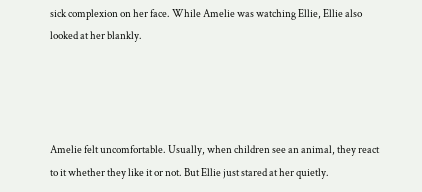sick complexion on her face. While Amelie was watching Ellie, Ellie also looked at her blankly.




Amelie felt uncomfortable. Usually, when children see an animal, they react to it whether they like it or not. But Ellie just stared at her quietly.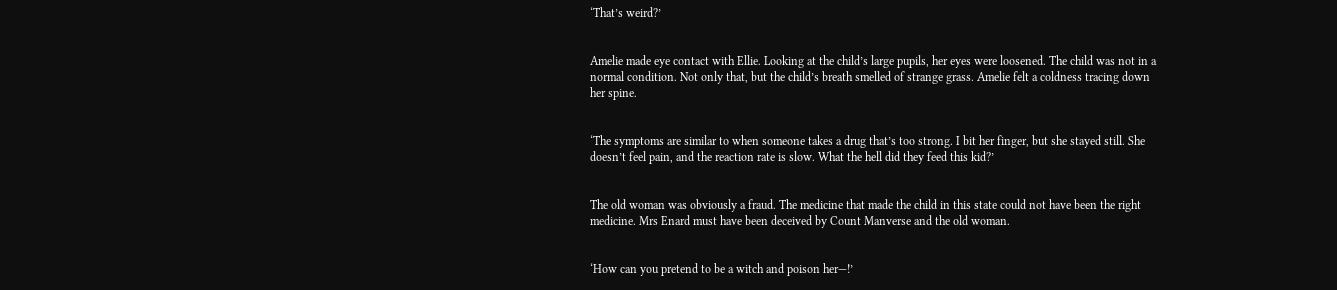‘That’s weird?’


Amelie made eye contact with Ellie. Looking at the child’s large pupils, her eyes were loosened. The child was not in a normal condition. Not only that, but the child’s breath smelled of strange grass. Amelie felt a coldness tracing down her spine.


‘The symptoms are similar to when someone takes a drug that’s too strong. I bit her finger, but she stayed still. She doesn’t feel pain, and the reaction rate is slow. What the hell did they feed this kid?’


The old woman was obviously a fraud. The medicine that made the child in this state could not have been the right medicine. Mrs Enard must have been deceived by Count Manverse and the old woman.


‘How can you pretend to be a witch and poison her—!’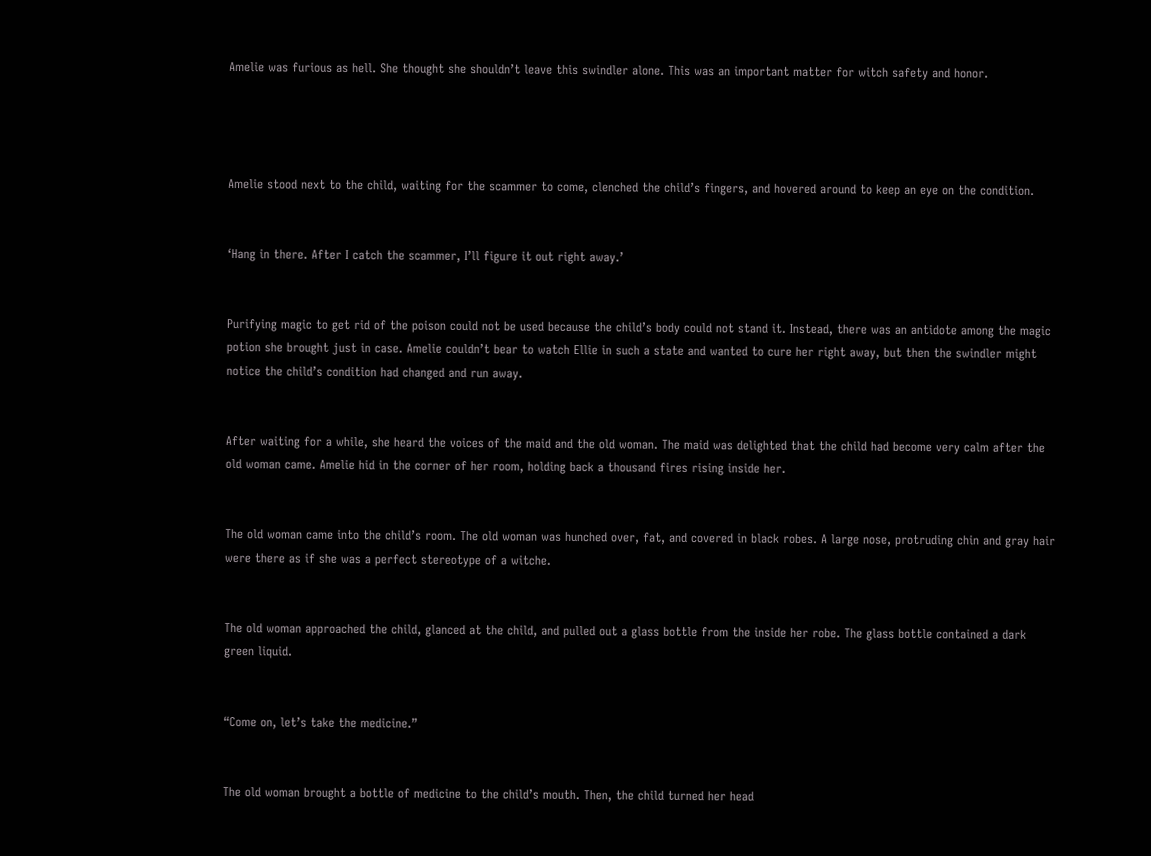Amelie was furious as hell. She thought she shouldn’t leave this swindler alone. This was an important matter for witch safety and honor.




Amelie stood next to the child, waiting for the scammer to come, clenched the child’s fingers, and hovered around to keep an eye on the condition.


‘Hang in there. After I catch the scammer, I’ll figure it out right away.’


Purifying magic to get rid of the poison could not be used because the child’s body could not stand it. Instead, there was an antidote among the magic potion she brought just in case. Amelie couldn’t bear to watch Ellie in such a state and wanted to cure her right away, but then the swindler might notice the child’s condition had changed and run away.


After waiting for a while, she heard the voices of the maid and the old woman. The maid was delighted that the child had become very calm after the old woman came. Amelie hid in the corner of her room, holding back a thousand fires rising inside her.


The old woman came into the child’s room. The old woman was hunched over, fat, and covered in black robes. A large nose, protruding chin and gray hair were there as if she was a perfect stereotype of a witche.


The old woman approached the child, glanced at the child, and pulled out a glass bottle from the inside her robe. The glass bottle contained a dark green liquid.


“Come on, let’s take the medicine.”


The old woman brought a bottle of medicine to the child’s mouth. Then, the child turned her head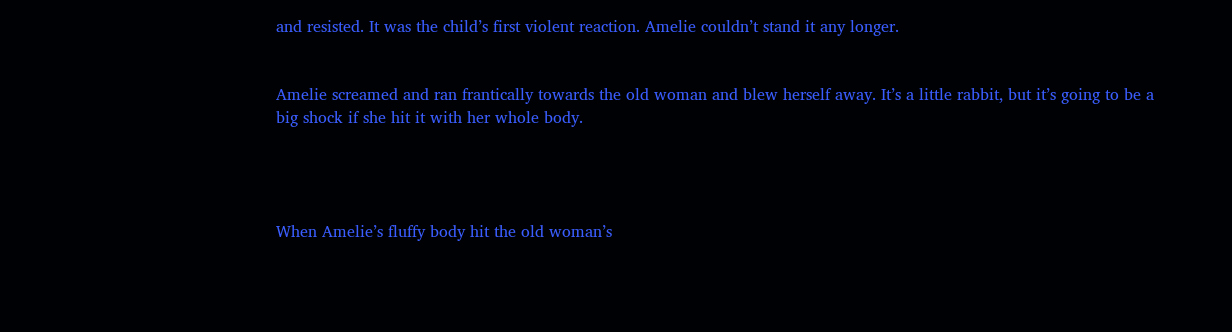and resisted. It was the child’s first violent reaction. Amelie couldn’t stand it any longer.


Amelie screamed and ran frantically towards the old woman and blew herself away. It’s a little rabbit, but it’s going to be a big shock if she hit it with her whole body.




When Amelie’s fluffy body hit the old woman’s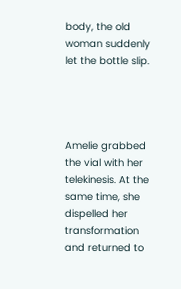body, the old woman suddenly let the bottle slip.




Amelie grabbed the vial with her telekinesis. At the same time, she dispelled her transformation and returned to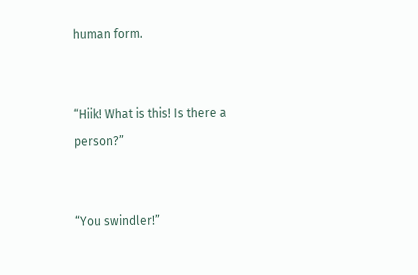human form.


“Hiik! What is this! Is there a person?”


“You swindler!”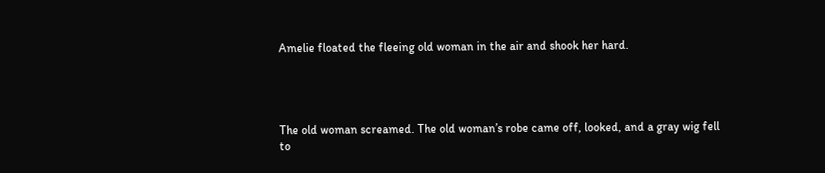Amelie floated the fleeing old woman in the air and shook her hard.




The old woman screamed. The old woman’s robe came off, looked, and a gray wig fell to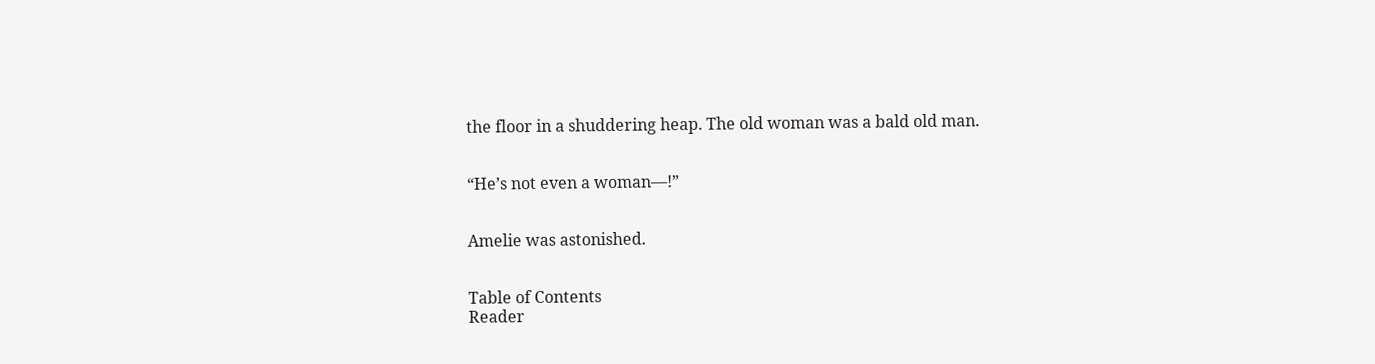the floor in a shuddering heap. The old woman was a bald old man.


“He’s not even a woman—!”


Amelie was astonished.


Table of Contents
Reader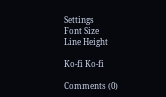Settings
Font Size
Line Height

Ko-fi Ko-fi

Comments (0)